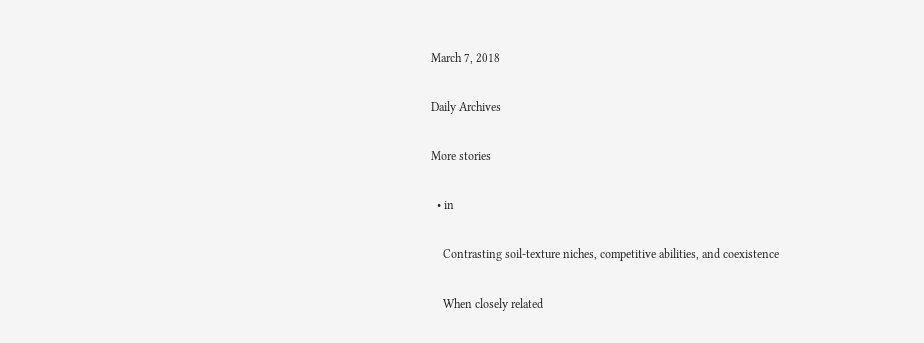March 7, 2018

Daily Archives

More stories

  • in

    Contrasting soil-texture niches, competitive abilities, and coexistence

    When closely related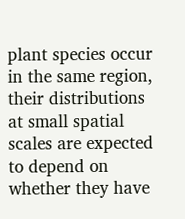plant species occur in the same region, their distributions at small spatial scales are expected to depend on whether they have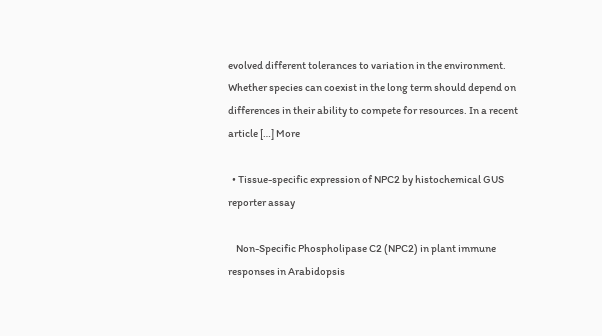evolved different tolerances to variation in the environment. Whether species can coexist in the long term should depend on differences in their ability to compete for resources. In a recent article […] More

  • Tissue-specific expression of NPC2 by histochemical GUS reporter assay

    Non-Specific Phospholipase C2 (NPC2) in plant immune responses in Arabidopsis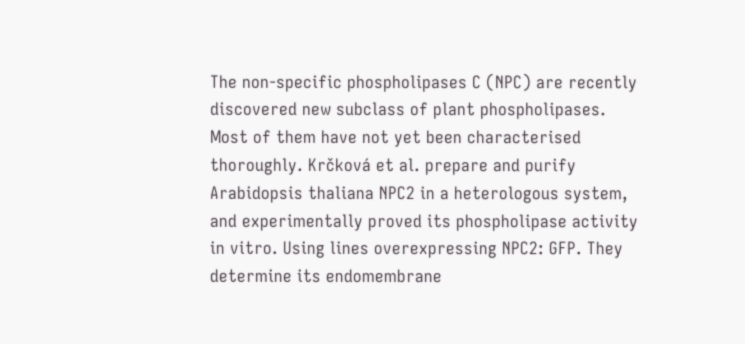The non-specific phospholipases C (NPC) are recently discovered new subclass of plant phospholipases. Most of them have not yet been characterised thoroughly. Krčková et al. prepare and purify Arabidopsis thaliana NPC2 in a heterologous system, and experimentally proved its phospholipase activity in vitro. Using lines overexpressing NPC2: GFP. They determine its endomembrane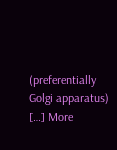(preferentially Golgi apparatus) […] More